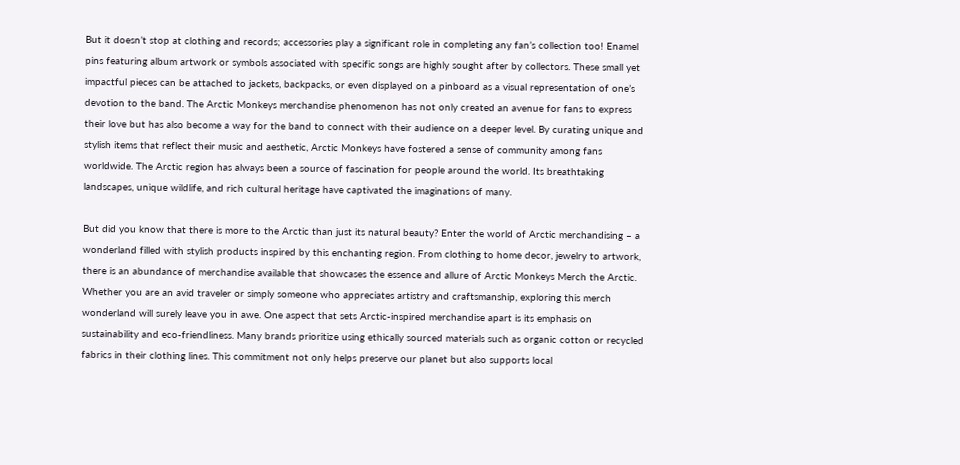But it doesn’t stop at clothing and records; accessories play a significant role in completing any fan’s collection too! Enamel pins featuring album artwork or symbols associated with specific songs are highly sought after by collectors. These small yet impactful pieces can be attached to jackets, backpacks, or even displayed on a pinboard as a visual representation of one’s devotion to the band. The Arctic Monkeys merchandise phenomenon has not only created an avenue for fans to express their love but has also become a way for the band to connect with their audience on a deeper level. By curating unique and stylish items that reflect their music and aesthetic, Arctic Monkeys have fostered a sense of community among fans worldwide. The Arctic region has always been a source of fascination for people around the world. Its breathtaking landscapes, unique wildlife, and rich cultural heritage have captivated the imaginations of many.

But did you know that there is more to the Arctic than just its natural beauty? Enter the world of Arctic merchandising – a wonderland filled with stylish products inspired by this enchanting region. From clothing to home decor, jewelry to artwork, there is an abundance of merchandise available that showcases the essence and allure of Arctic Monkeys Merch the Arctic. Whether you are an avid traveler or simply someone who appreciates artistry and craftsmanship, exploring this merch wonderland will surely leave you in awe. One aspect that sets Arctic-inspired merchandise apart is its emphasis on sustainability and eco-friendliness. Many brands prioritize using ethically sourced materials such as organic cotton or recycled fabrics in their clothing lines. This commitment not only helps preserve our planet but also supports local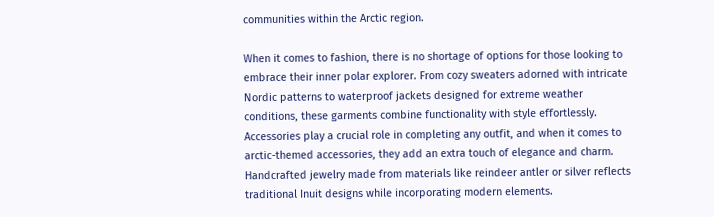communities within the Arctic region.

When it comes to fashion, there is no shortage of options for those looking to embrace their inner polar explorer. From cozy sweaters adorned with intricate Nordic patterns to waterproof jackets designed for extreme weather conditions, these garments combine functionality with style effortlessly. Accessories play a crucial role in completing any outfit, and when it comes to arctic-themed accessories, they add an extra touch of elegance and charm. Handcrafted jewelry made from materials like reindeer antler or silver reflects traditional Inuit designs while incorporating modern elements.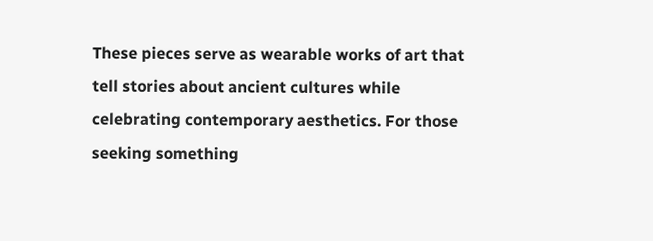These pieces serve as wearable works of art that tell stories about ancient cultures while celebrating contemporary aesthetics. For those seeking something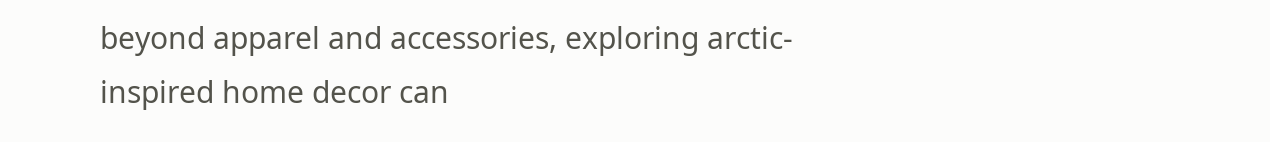beyond apparel and accessories, exploring arctic-inspired home decor can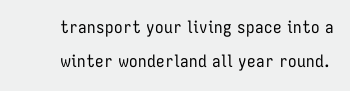transport your living space into a winter wonderland all year round.